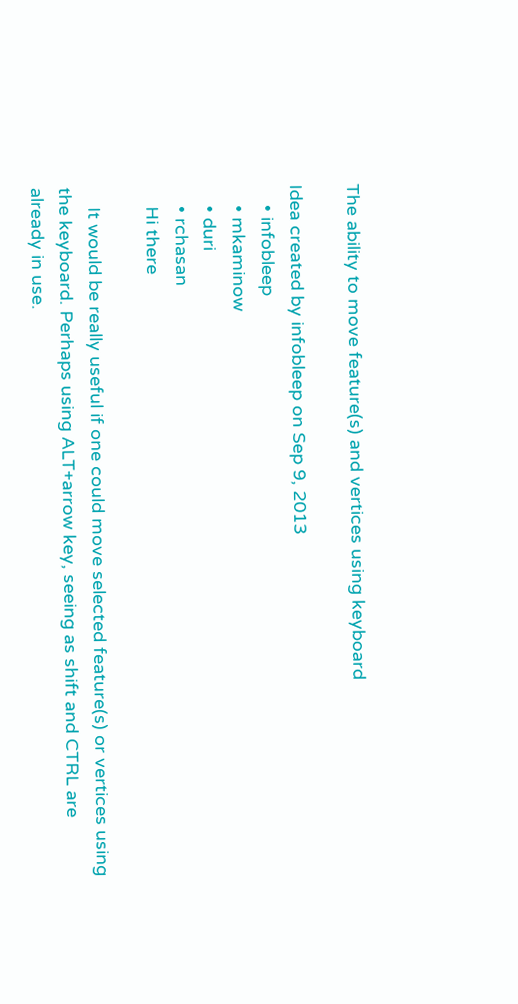The ability to move feature(s) and vertices using keyboard

Idea created by infobleep on Sep 9, 2013
    • infobleep
    • mkaminow
    • duri
    • rchasan
    Hi there

    It would be really useful if one could move selected feature(s) or vertices using the keyboard. Perhaps using ALT+arrow key, seeing as shift and CTRL are already in use.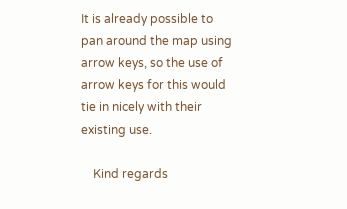It is already possible to pan around the map using arrow keys, so the use of arrow keys for this would tie in nicely with their existing use.

    Kind regards